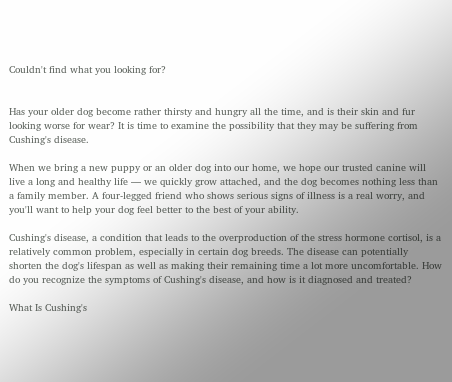Couldn't find what you looking for?


Has your older dog become rather thirsty and hungry all the time, and is their skin and fur looking worse for wear? It is time to examine the possibility that they may be suffering from Cushing's disease.

When we bring a new puppy or an older dog into our home, we hope our trusted canine will live a long and healthy life — we quickly grow attached, and the dog becomes nothing less than a family member. A four-legged friend who shows serious signs of illness is a real worry, and you'll want to help your dog feel better to the best of your ability.

Cushing's disease, a condition that leads to the overproduction of the stress hormone cortisol, is a relatively common problem, especially in certain dog breeds. The disease can potentially shorten the dog's lifespan as well as making their remaining time a lot more uncomfortable. How do you recognize the symptoms of Cushing's disease, and how is it diagnosed and treated?

What Is Cushing's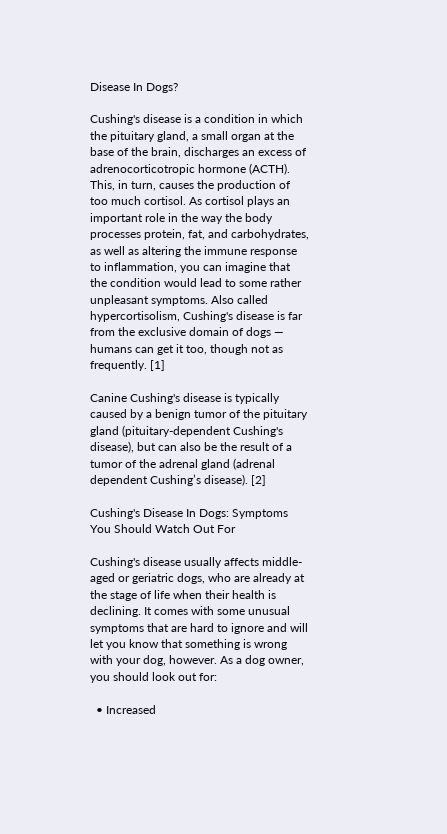Disease In Dogs?

Cushing's disease is a condition in which the pituitary gland, a small organ at the base of the brain, discharges an excess of adrenocorticotropic hormone (ACTH). This, in turn, causes the production of too much cortisol. As cortisol plays an important role in the way the body processes protein, fat, and carbohydrates, as well as altering the immune response to inflammation, you can imagine that the condition would lead to some rather unpleasant symptoms. Also called hypercortisolism, Cushing's disease is far from the exclusive domain of dogs — humans can get it too, though not as frequently. [1]

Canine Cushing's disease is typically caused by a benign tumor of the pituitary gland (pituitary-dependent Cushing's disease), but can also be the result of a tumor of the adrenal gland (adrenal dependent Cushing’s disease). [2]

Cushing's Disease In Dogs: Symptoms You Should Watch Out For

Cushing's disease usually affects middle-aged or geriatric dogs, who are already at the stage of life when their health is declining. It comes with some unusual symptoms that are hard to ignore and will let you know that something is wrong with your dog, however. As a dog owner, you should look out for:

  • Increased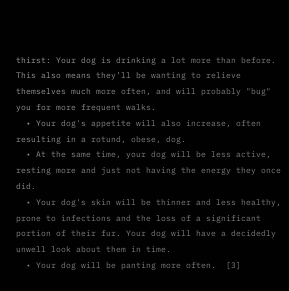thirst: Your dog is drinking a lot more than before. This also means they'll be wanting to relieve themselves much more often, and will probably "bug" you for more frequent walks.
  • Your dog's appetite will also increase, often resulting in a rotund, obese, dog.
  • At the same time, your dog will be less active, resting more and just not having the energy they once did.
  • Your dog's skin will be thinner and less healthy, prone to infections and the loss of a significant portion of their fur. Your dog will have a decidedly unwell look about them in time.
  • Your dog will be panting more often.  [3]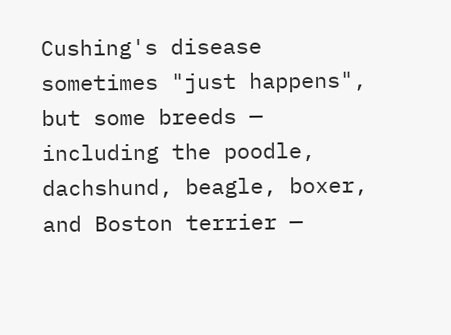Cushing's disease sometimes "just happens", but some breeds — including the poodle, dachshund, beagle, boxer, and Boston terrier —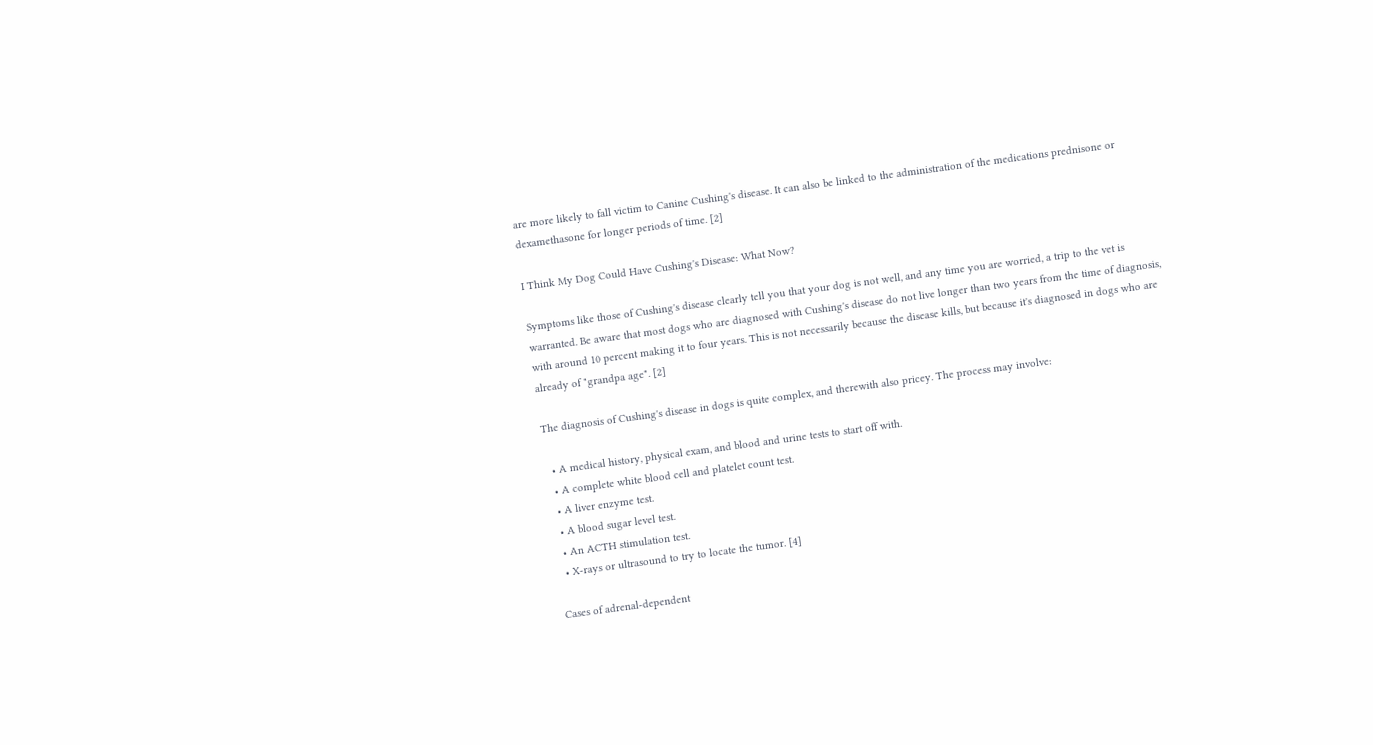are more likely to fall victim to Canine Cushing's disease. It can also be linked to the administration of the medications prednisone or dexamethasone for longer periods of time. [2]

I Think My Dog Could Have Cushing's Disease: What Now?

Symptoms like those of Cushing's disease clearly tell you that your dog is not well, and any time you are worried, a trip to the vet is warranted. Be aware that most dogs who are diagnosed with Cushing's disease do not live longer than two years from the time of diagnosis, with around 10 percent making it to four years. This is not necessarily because the disease kills, but because it's diagnosed in dogs who are already of "grandpa age". [2]

The diagnosis of Cushing's disease in dogs is quite complex, and therewith also pricey. The process may involve:

  • A medical history, physical exam, and blood and urine tests to start off with.
  • A complete white blood cell and platelet count test.
  • A liver enzyme test.
  • A blood sugar level test.
  • An ACTH stimulation test.
  • X-rays or ultrasound to try to locate the tumor. [4]

Cases of adrenal-dependent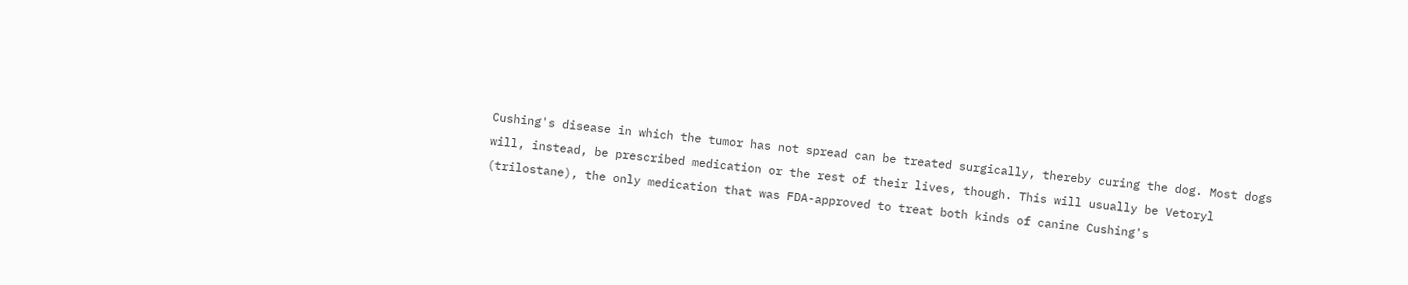Cushing's disease in which the tumor has not spread can be treated surgically, thereby curing the dog. Most dogs will, instead, be prescribed medication or the rest of their lives, though. This will usually be Vetoryl (trilostane), the only medication that was FDA-approved to treat both kinds of canine Cushing's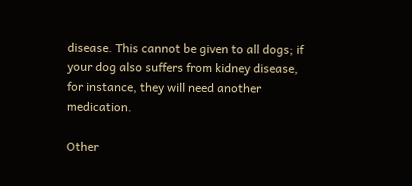disease. This cannot be given to all dogs; if your dog also suffers from kidney disease, for instance, they will need another medication.

Other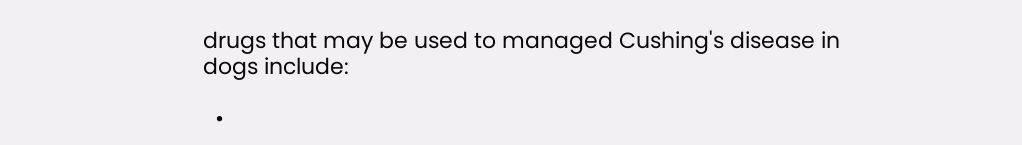drugs that may be used to managed Cushing's disease in dogs include:

  •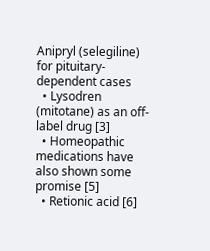Anipryl (selegiline) for pituitary-dependent cases
  • Lysodren (mitotane) as an off-label drug [3]
  • Homeopathic medications have also shown some promise [5]
  • Retionic acid [6]